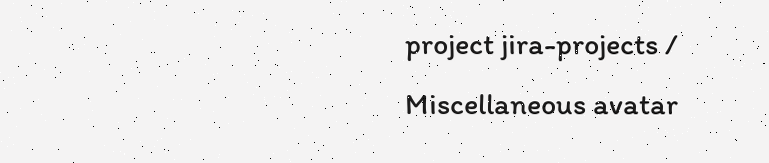project jira-projects / Miscellaneous avatar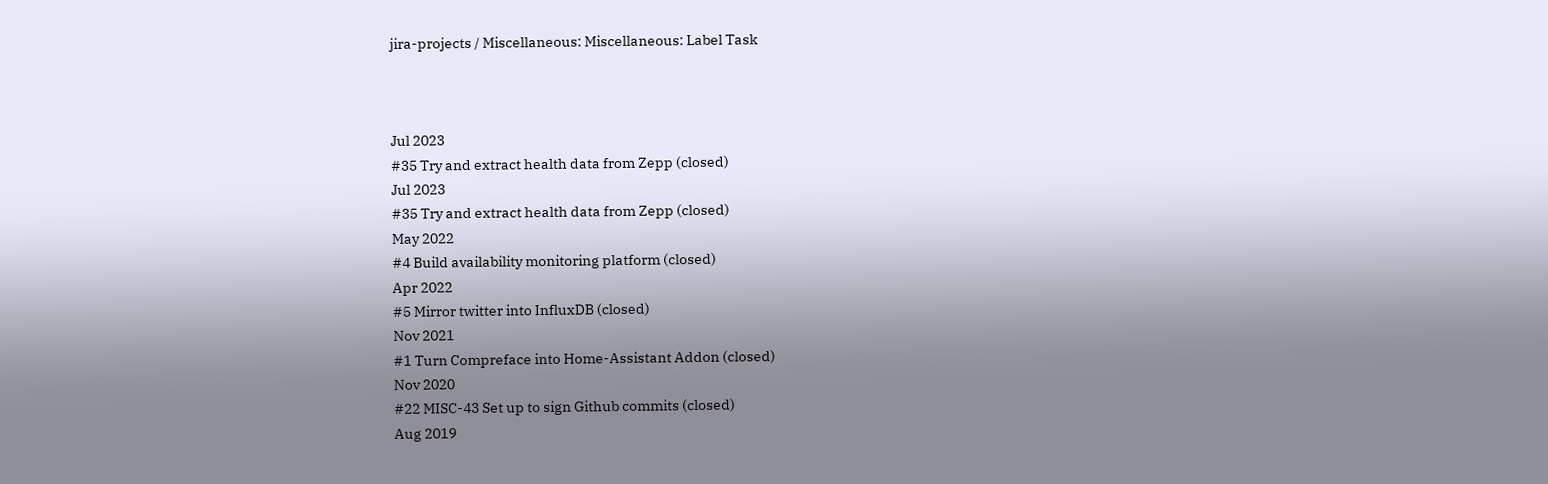jira-projects / Miscellaneous: Miscellaneous: Label Task



Jul 2023
#35 Try and extract health data from Zepp (closed)
Jul 2023
#35 Try and extract health data from Zepp (closed)
May 2022
#4 Build availability monitoring platform (closed)
Apr 2022
#5 Mirror twitter into InfluxDB (closed)
Nov 2021
#1 Turn Compreface into Home-Assistant Addon (closed)
Nov 2020
#22 MISC-43 Set up to sign Github commits (closed)
Aug 2019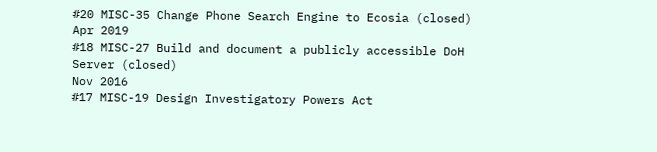#20 MISC-35 Change Phone Search Engine to Ecosia (closed)
Apr 2019
#18 MISC-27 Build and document a publicly accessible DoH Server (closed)
Nov 2016
#17 MISC-19 Design Investigatory Powers Act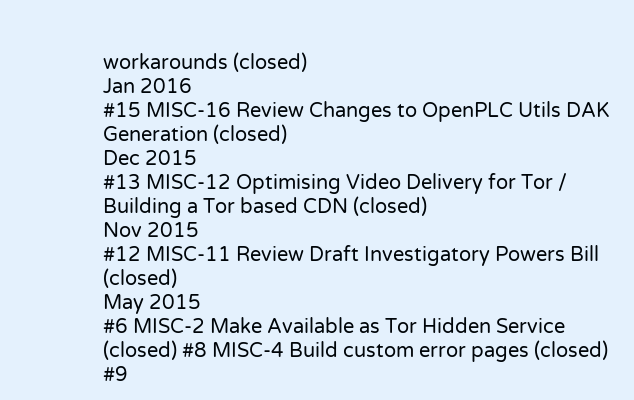workarounds (closed)
Jan 2016
#15 MISC-16 Review Changes to OpenPLC Utils DAK Generation (closed)
Dec 2015
#13 MISC-12 Optimising Video Delivery for Tor / Building a Tor based CDN (closed)
Nov 2015
#12 MISC-11 Review Draft Investigatory Powers Bill (closed)
May 2015
#6 MISC-2 Make Available as Tor Hidden Service (closed) #8 MISC-4 Build custom error pages (closed) #9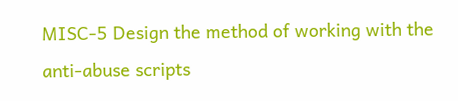MISC-5 Design the method of working with the anti-abuse scripts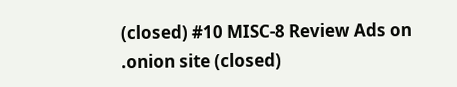(closed) #10 MISC-8 Review Ads on .onion site (closed)